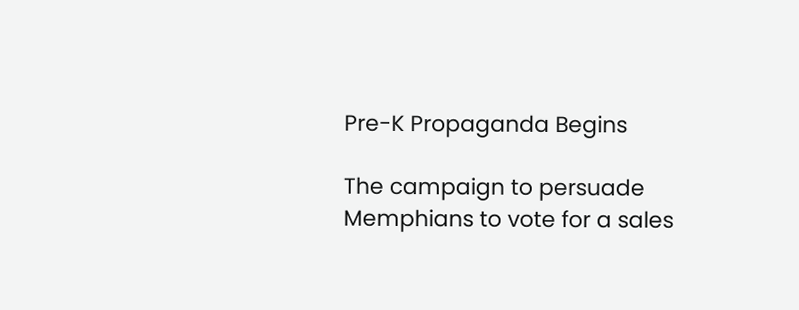Pre-K Propaganda Begins

The campaign to persuade Memphians to vote for a sales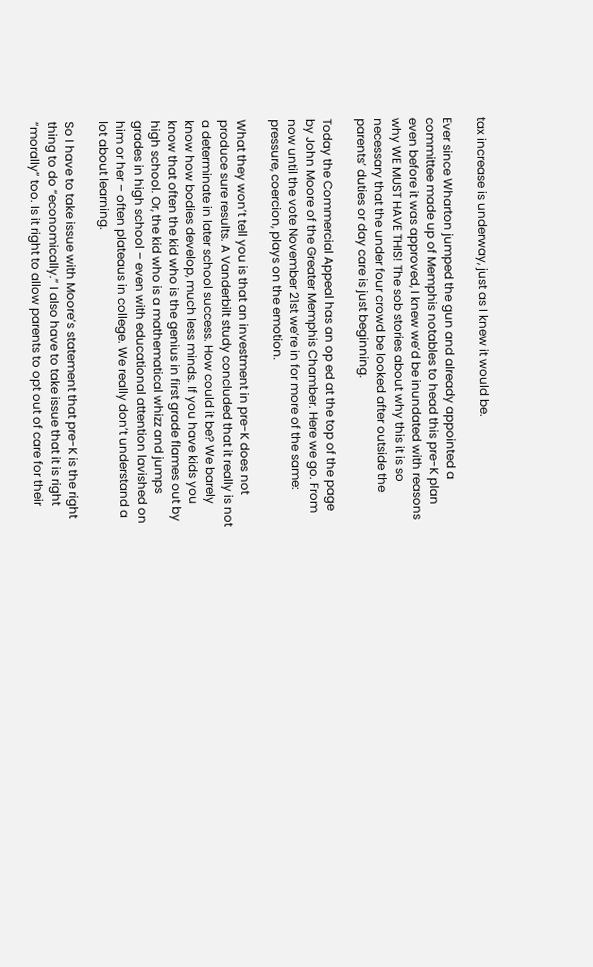tax increase is underway, just as I knew it would be.

Ever since Wharton jumped the gun and already appointed a committee made up of Memphis notables to head this pre-K plan even before it was approved, I knew we’d be inundated with reasons why WE MUST HAVE THIS! The sob stories about why this it is so necessary that the under four crowd be looked after outside the parents’ duties or day care is just beginning.

Today the Commercial Appeal has an op ed at the top of the page by John Moore of the Greater Memphis Chamber. Here we go. From now until the vote November 21st we’re in for more of the same: pressure, coercion, plays on the emotion.

What they won’t tell you is that an investment in pre-K does not produce sure results. A Vanderbilt study concluded that it really is not a determinate in later school success. How could it be? We barely know how bodies develop, much less minds. If you have kids you know that often the kid who is the genius in first grade flames out by high school. Or, the kid who is a mathematical whizz and jumps grades in high school – even with educational attention lavished on him or her – often plateaus in college. We really don’t understand a lot about learning.

So I have to take issue with Moore’s statement that pre-K is the right thing to do “economically.” I also have to take issue that it is right “morally” too. Is it right to allow parents to opt out of care for their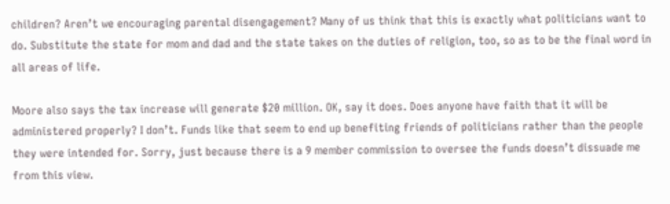children? Aren’t we encouraging parental disengagement? Many of us think that this is exactly what politicians want to do. Substitute the state for mom and dad and the state takes on the duties of religion, too, so as to be the final word in all areas of life.

Moore also says the tax increase will generate $20 million. OK, say it does. Does anyone have faith that it will be administered properly? I don’t. Funds like that seem to end up benefiting friends of politicians rather than the people they were intended for. Sorry, just because there is a 9 member commission to oversee the funds doesn’t dissuade me from this view.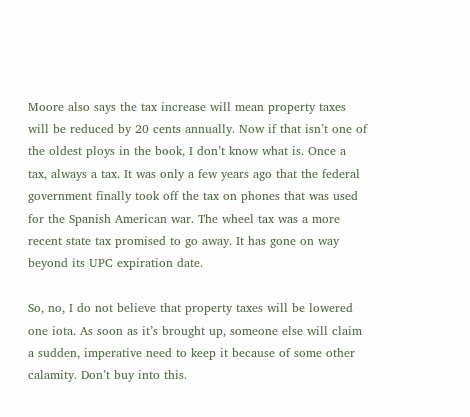Moore also says the tax increase will mean property taxes will be reduced by 20 cents annually. Now if that isn’t one of the oldest ploys in the book, I don’t know what is. Once a tax, always a tax. It was only a few years ago that the federal government finally took off the tax on phones that was used for the Spanish American war. The wheel tax was a more recent state tax promised to go away. It has gone on way beyond its UPC expiration date.

So, no, I do not believe that property taxes will be lowered one iota. As soon as it’s brought up, someone else will claim a sudden, imperative need to keep it because of some other calamity. Don’t buy into this.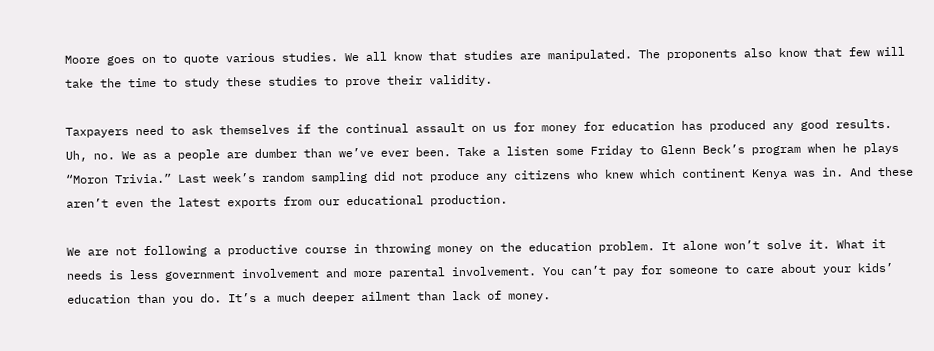Moore goes on to quote various studies. We all know that studies are manipulated. The proponents also know that few will take the time to study these studies to prove their validity.

Taxpayers need to ask themselves if the continual assault on us for money for education has produced any good results. Uh, no. We as a people are dumber than we’ve ever been. Take a listen some Friday to Glenn Beck’s program when he plays “Moron Trivia.” Last week’s random sampling did not produce any citizens who knew which continent Kenya was in. And these aren’t even the latest exports from our educational production.

We are not following a productive course in throwing money on the education problem. It alone won’t solve it. What it needs is less government involvement and more parental involvement. You can’t pay for someone to care about your kids’ education than you do. It’s a much deeper ailment than lack of money.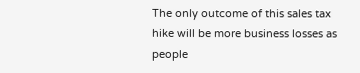The only outcome of this sales tax hike will be more business losses as people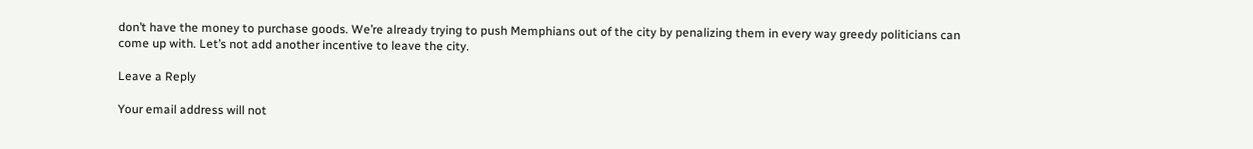don’t have the money to purchase goods. We’re already trying to push Memphians out of the city by penalizing them in every way greedy politicians can come up with. Let’s not add another incentive to leave the city.

Leave a Reply

Your email address will not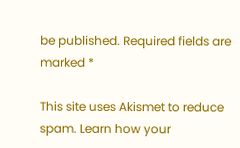be published. Required fields are marked *

This site uses Akismet to reduce spam. Learn how your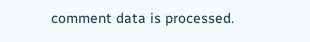comment data is processed.